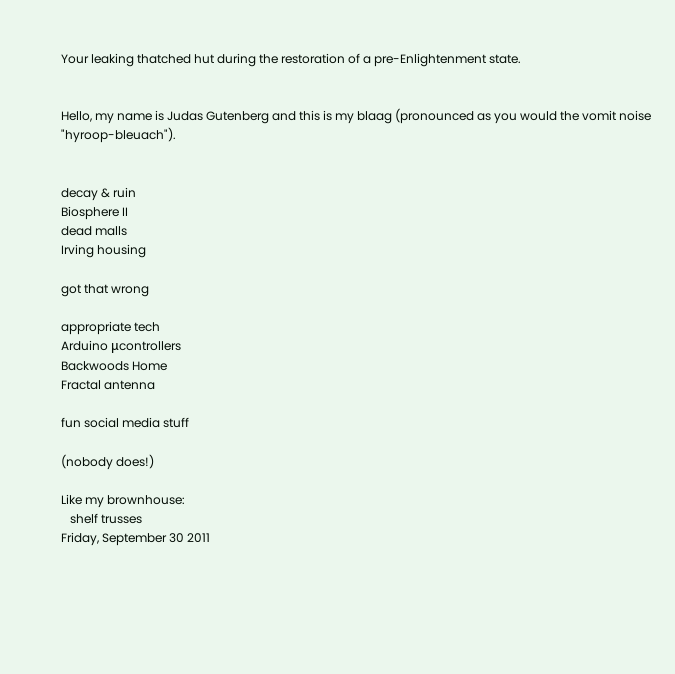Your leaking thatched hut during the restoration of a pre-Enlightenment state.


Hello, my name is Judas Gutenberg and this is my blaag (pronounced as you would the vomit noise "hyroop-bleuach").


decay & ruin
Biosphere II
dead malls
Irving housing

got that wrong

appropriate tech
Arduino μcontrollers
Backwoods Home
Fractal antenna

fun social media stuff

(nobody does!)

Like my brownhouse:
   shelf trusses
Friday, September 30 2011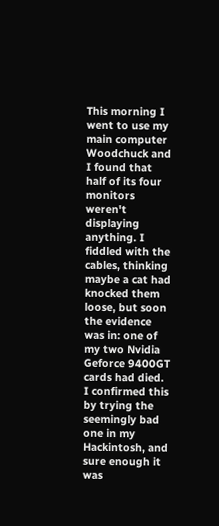This morning I went to use my main computer Woodchuck and I found that half of its four monitors weren't displaying anything. I fiddled with the cables, thinking maybe a cat had knocked them loose, but soon the evidence was in: one of my two Nvidia Geforce 9400GT cards had died. I confirmed this by trying the seemingly bad one in my Hackintosh, and sure enough it was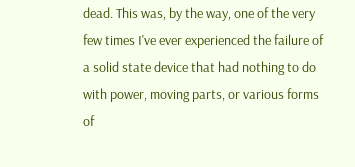dead. This was, by the way, one of the very few times I've ever experienced the failure of a solid state device that had nothing to do with power, moving parts, or various forms of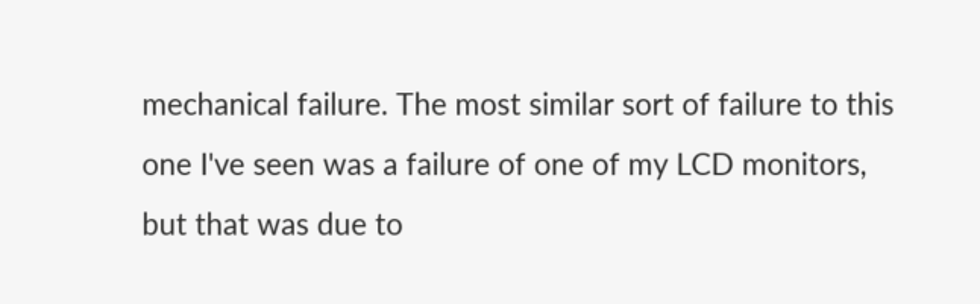mechanical failure. The most similar sort of failure to this one I've seen was a failure of one of my LCD monitors, but that was due to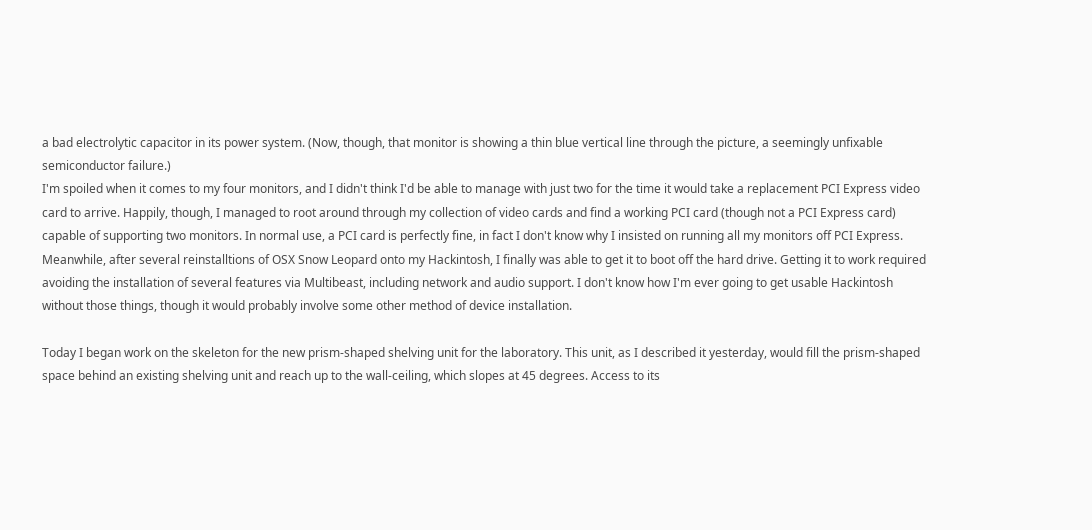a bad electrolytic capacitor in its power system. (Now, though, that monitor is showing a thin blue vertical line through the picture, a seemingly unfixable semiconductor failure.)
I'm spoiled when it comes to my four monitors, and I didn't think I'd be able to manage with just two for the time it would take a replacement PCI Express video card to arrive. Happily, though, I managed to root around through my collection of video cards and find a working PCI card (though not a PCI Express card) capable of supporting two monitors. In normal use, a PCI card is perfectly fine, in fact I don't know why I insisted on running all my monitors off PCI Express.
Meanwhile, after several reinstalltions of OSX Snow Leopard onto my Hackintosh, I finally was able to get it to boot off the hard drive. Getting it to work required avoiding the installation of several features via Multibeast, including network and audio support. I don't know how I'm ever going to get usable Hackintosh without those things, though it would probably involve some other method of device installation.

Today I began work on the skeleton for the new prism-shaped shelving unit for the laboratory. This unit, as I described it yesterday, would fill the prism-shaped space behind an existing shelving unit and reach up to the wall-ceiling, which slopes at 45 degrees. Access to its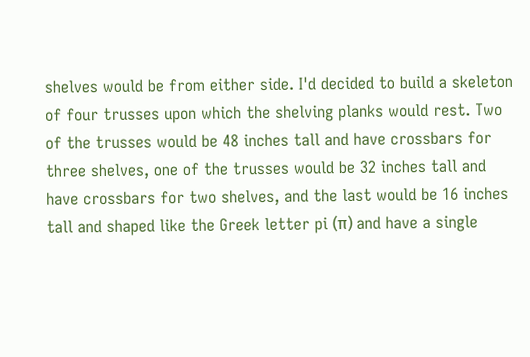shelves would be from either side. I'd decided to build a skeleton of four trusses upon which the shelving planks would rest. Two of the trusses would be 48 inches tall and have crossbars for three shelves, one of the trusses would be 32 inches tall and have crossbars for two shelves, and the last would be 16 inches tall and shaped like the Greek letter pi (π) and have a single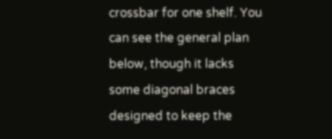crossbar for one shelf. You can see the general plan below, though it lacks some diagonal braces designed to keep the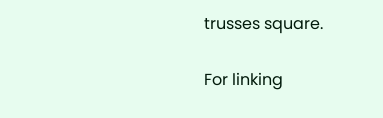trusses square.

For linking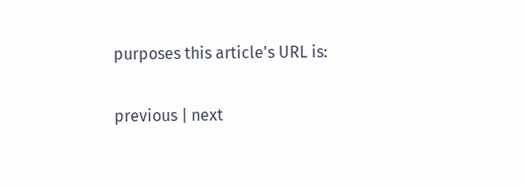purposes this article's URL is:

previous | next